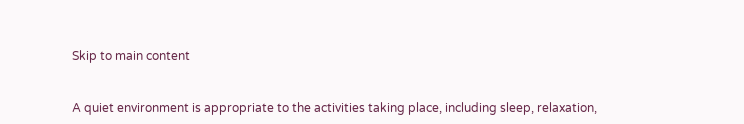Skip to main content


A quiet environment is appropriate to the activities taking place, including sleep, relaxation,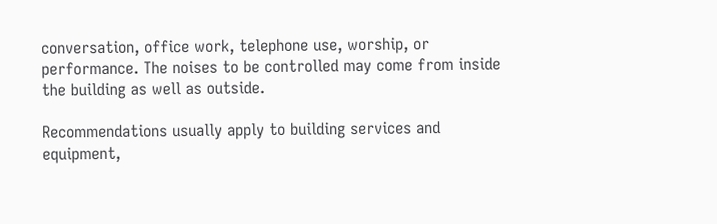conversation, office work, telephone use, worship, or performance. The noises to be controlled may come from inside the building as well as outside.

Recommendations usually apply to building services and equipment,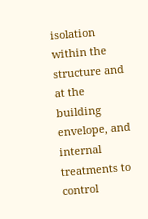isolation within the structure and at the building envelope, and internal treatments to control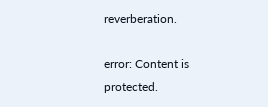reverberation.

error: Content is protected.